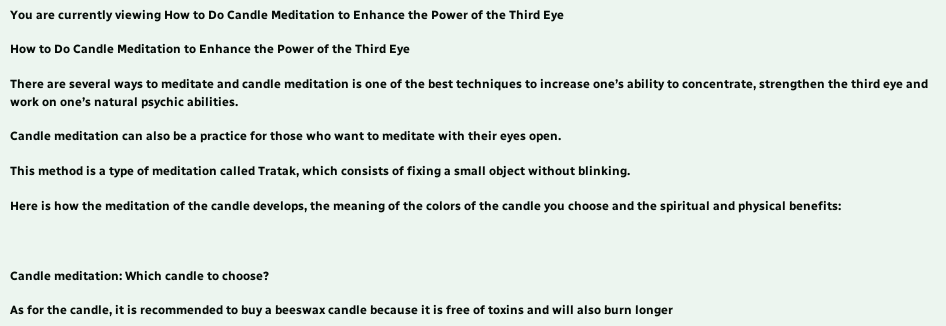You are currently viewing How to Do Candle Meditation to Enhance the Power of the Third Eye

How to Do Candle Meditation to Enhance the Power of the Third Eye

There are several ways to meditate and candle meditation is one of the best techniques to increase one’s ability to concentrate, strengthen the third eye and work on one’s natural psychic abilities.

Candle meditation can also be a practice for those who want to meditate with their eyes open.

This method is a type of meditation called Tratak, which consists of fixing a small object without blinking.

Here is how the meditation of the candle develops, the meaning of the colors of the candle you choose and the spiritual and physical benefits:



Candle meditation: Which candle to choose?

As for the candle, it is recommended to buy a beeswax candle because it is free of toxins and will also burn longer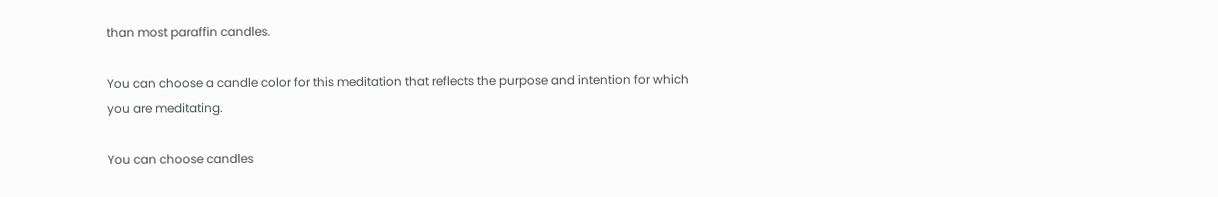than most paraffin candles.

You can choose a candle color for this meditation that reflects the purpose and intention for which you are meditating.

You can choose candles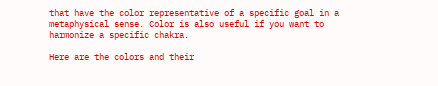that have the color representative of a specific goal in a metaphysical sense. Color is also useful if you want to harmonize a specific chakra.

Here are the colors and their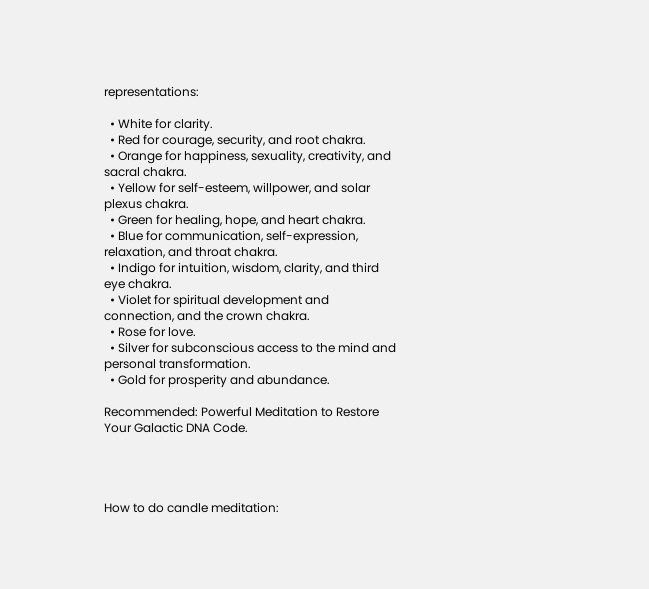representations:

  • White for clarity.
  • Red for courage, security, and root chakra.
  • Orange for happiness, sexuality, creativity, and sacral chakra.
  • Yellow for self-esteem, willpower, and solar plexus chakra.
  • Green for healing, hope, and heart chakra.
  • Blue for communication, self-expression, relaxation, and throat chakra.
  • Indigo for intuition, wisdom, clarity, and third eye chakra.
  • Violet for spiritual development and connection, and the crown chakra.
  • Rose for love.
  • Silver for subconscious access to the mind and personal transformation.
  • Gold for prosperity and abundance.

Recommended: Powerful Meditation to Restore Your Galactic DNA Code.




How to do candle meditation: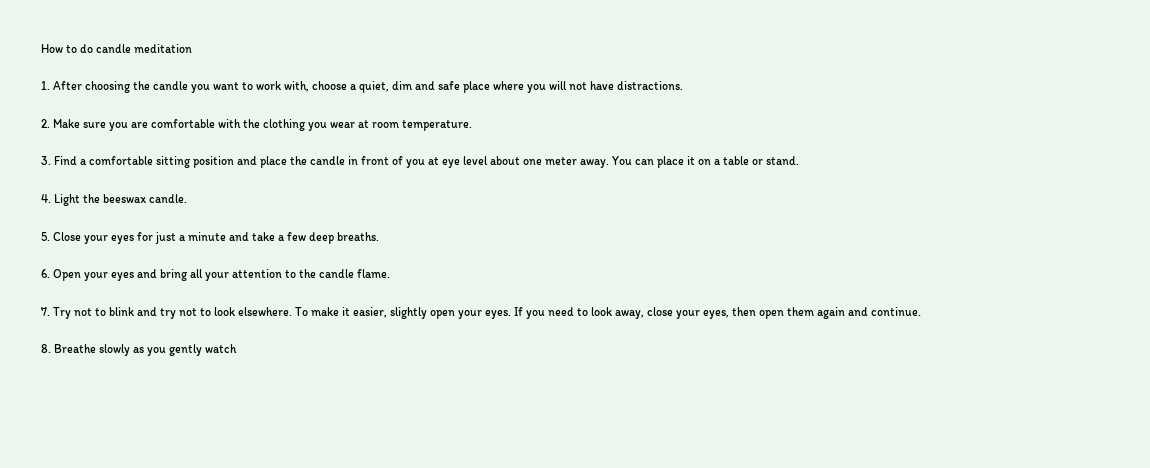How to do candle meditation

1. After choosing the candle you want to work with, choose a quiet, dim and safe place where you will not have distractions.

2. Make sure you are comfortable with the clothing you wear at room temperature.

3. Find a comfortable sitting position and place the candle in front of you at eye level about one meter away. You can place it on a table or stand.

4. Light the beeswax candle.

5. Close your eyes for just a minute and take a few deep breaths.

6. Open your eyes and bring all your attention to the candle flame.

7. Try not to blink and try not to look elsewhere. To make it easier, slightly open your eyes. If you need to look away, close your eyes, then open them again and continue.

8. Breathe slowly as you gently watch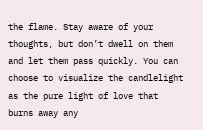the flame. Stay aware of your thoughts, but don’t dwell on them and let them pass quickly. You can choose to visualize the candlelight as the pure light of love that burns away any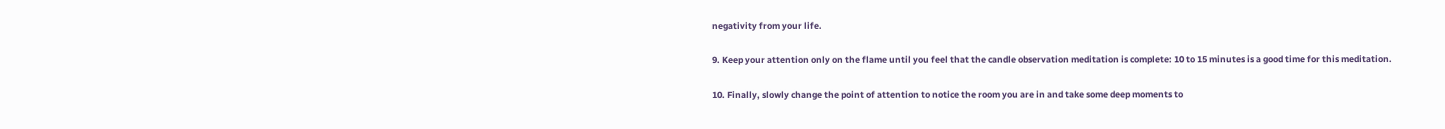negativity from your life.

9. Keep your attention only on the flame until you feel that the candle observation meditation is complete: 10 to 15 minutes is a good time for this meditation.

10. Finally, slowly change the point of attention to notice the room you are in and take some deep moments to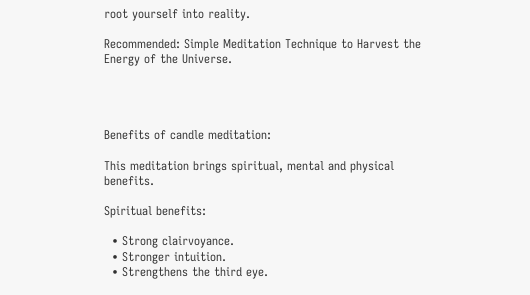root yourself into reality.

Recommended: Simple Meditation Technique to Harvest the Energy of the Universe.




Benefits of candle meditation:

This meditation brings spiritual, mental and physical benefits.

Spiritual benefits:

  • Strong clairvoyance.
  • Stronger intuition.
  • Strengthens the third eye.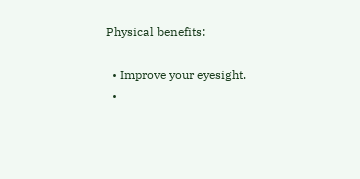Physical benefits:

  • Improve your eyesight.
  •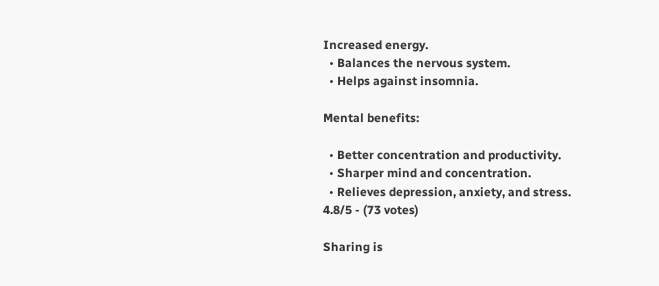Increased energy.
  • Balances the nervous system.
  • Helps against insomnia.

Mental benefits:

  • Better concentration and productivity.
  • Sharper mind and concentration.
  • Relieves depression, anxiety, and stress.
4.8/5 - (73 votes)

Sharing is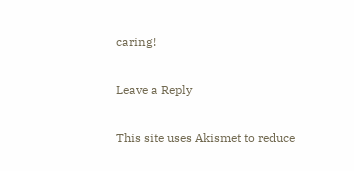caring!

Leave a Reply

This site uses Akismet to reduce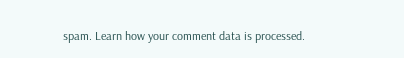spam. Learn how your comment data is processed.